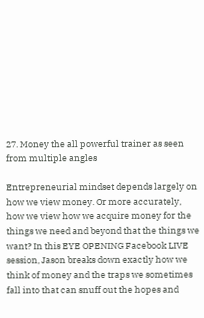27. Money the all powerful trainer as seen from multiple angles

Entrepreneurial mindset depends largely on how we view money. Or more accurately, how we view how we acquire money for the things we need and beyond that the things we want? In this EYE OPENING Facebook LIVE session, Jason breaks down exactly how we think of money and the traps we sometimes fall into that can snuff out the hopes and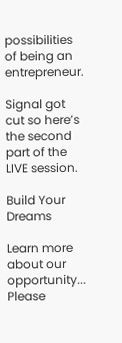possibilities of being an entrepreneur.

Signal got cut so here’s the second part of the LIVE session.

Build Your Dreams

Learn more about our opportunity...
Please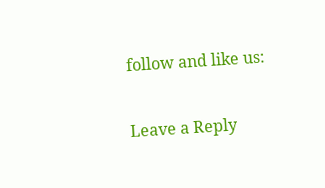follow and like us:

Leave a Reply